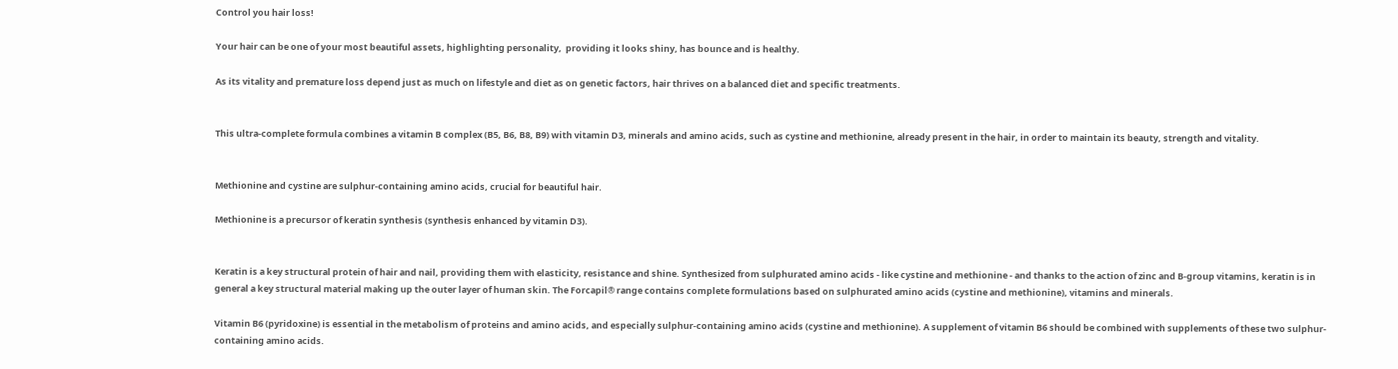Control you hair loss!

Your hair can be one of your most beautiful assets, highlighting personality,  providing it looks shiny, has bounce and is healthy.

As its vitality and premature loss depend just as much on lifestyle and diet as on genetic factors, hair thrives on a balanced diet and specific treatments.


This ultra-complete formula combines a vitamin B complex (B5, B6, B8, B9) with vitamin D3, minerals and amino acids, such as cystine and methionine, already present in the hair, in order to maintain its beauty, strength and vitality.


Methionine and cystine are sulphur-containing amino acids, crucial for beautiful hair.

Methionine is a precursor of keratin synthesis (synthesis enhanced by vitamin D3).


Keratin is a key structural protein of hair and nail, providing them with elasticity, resistance and shine. Synthesized from sulphurated amino acids - like cystine and methionine - and thanks to the action of zinc and B-group vitamins, keratin is in general a key structural material making up the outer layer of human skin. The Forcapil® range contains complete formulations based on sulphurated amino acids (cystine and methionine), vitamins and minerals.

Vitamin B6 (pyridoxine) is essential in the metabolism of proteins and amino acids, and especially sulphur-containing amino acids (cystine and methionine). A supplement of vitamin B6 should be combined with supplements of these two sulphur-containing amino acids.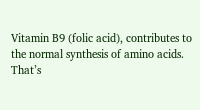Vitamin B9 (folic acid), contributes to the normal synthesis of amino acids. That’s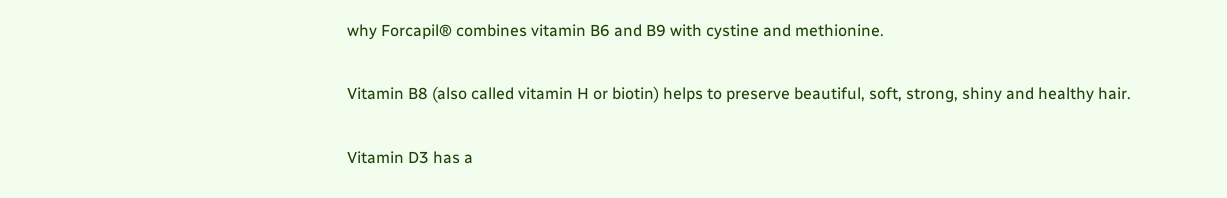why Forcapil® combines vitamin B6 and B9 with cystine and methionine.

Vitamin B8 (also called vitamin H or biotin) helps to preserve beautiful, soft, strong, shiny and healthy hair.

Vitamin D3 has a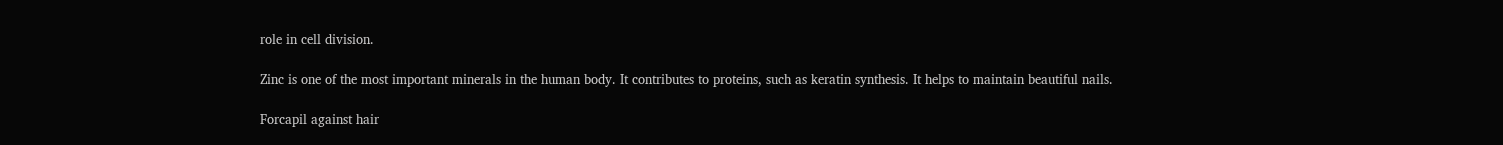role in cell division.

Zinc is one of the most important minerals in the human body. It contributes to proteins, such as keratin synthesis. It helps to maintain beautiful nails.

Forcapil against hair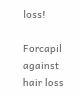loss!

Forcapil against hair loss